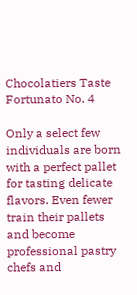Chocolatiers Taste Fortunato No. 4

Only a select few individuals are born with a perfect pallet for tasting delicate flavors. Even fewer train their pallets and become professional pastry chefs and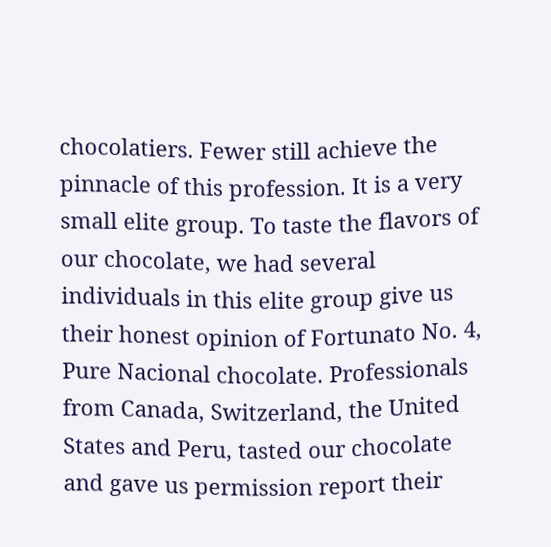chocolatiers. Fewer still achieve the pinnacle of this profession. It is a very small elite group. To taste the flavors of our chocolate, we had several individuals in this elite group give us their honest opinion of Fortunato No. 4, Pure Nacional chocolate. Professionals from Canada, Switzerland, the United States and Peru, tasted our chocolate and gave us permission report their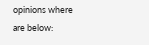opinions where are below: